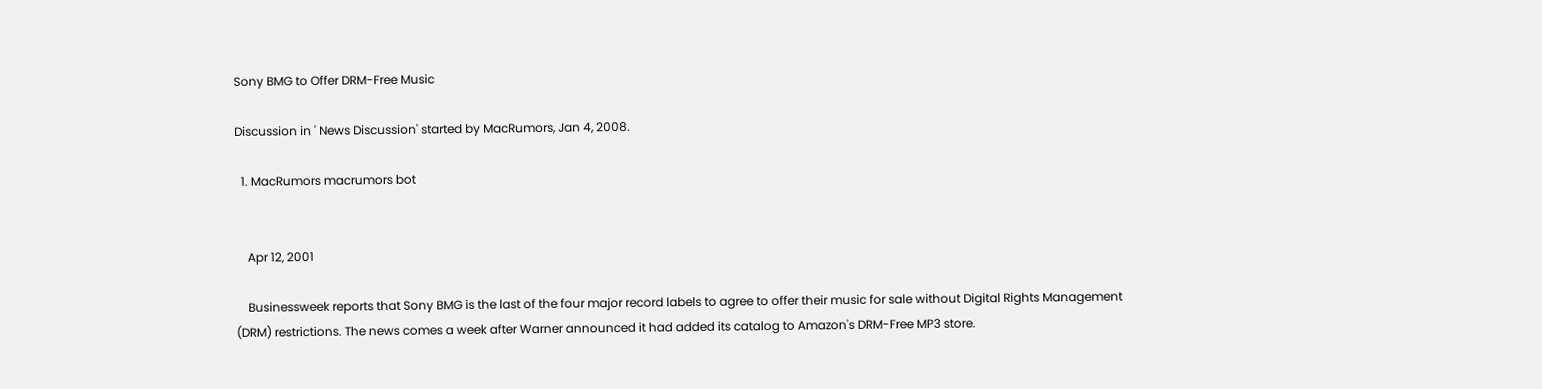Sony BMG to Offer DRM-Free Music

Discussion in ' News Discussion' started by MacRumors, Jan 4, 2008.

  1. MacRumors macrumors bot


    Apr 12, 2001

    Businessweek reports that Sony BMG is the last of the four major record labels to agree to offer their music for sale without Digital Rights Management (DRM) restrictions. The news comes a week after Warner announced it had added its catalog to Amazon's DRM-Free MP3 store.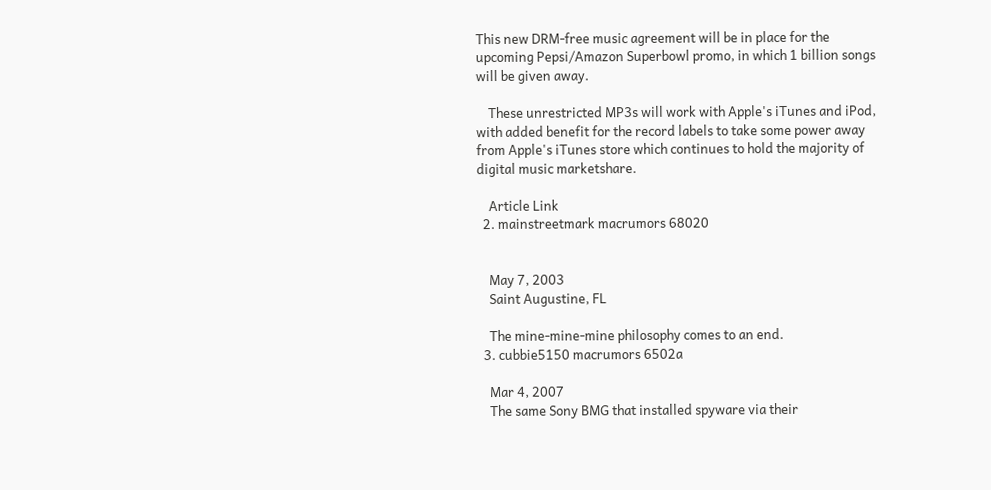This new DRM-free music agreement will be in place for the upcoming Pepsi/Amazon Superbowl promo, in which 1 billion songs will be given away.

    These unrestricted MP3s will work with Apple's iTunes and iPod, with added benefit for the record labels to take some power away from Apple's iTunes store which continues to hold the majority of digital music marketshare.

    Article Link
  2. mainstreetmark macrumors 68020


    May 7, 2003
    Saint Augustine, FL

    The mine-mine-mine philosophy comes to an end.
  3. cubbie5150 macrumors 6502a

    Mar 4, 2007
    The same Sony BMG that installed spyware via their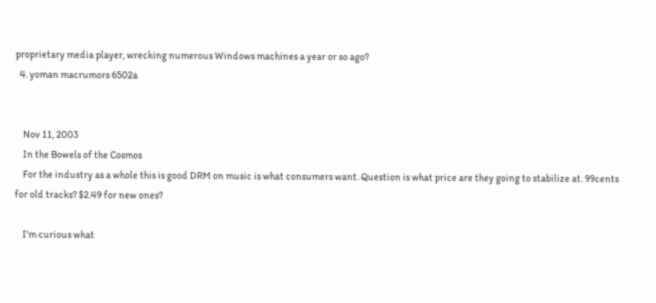proprietary media player, wrecking numerous Windows machines a year or so ago?
  4. yoman macrumors 6502a


    Nov 11, 2003
    In the Bowels of the Cosmos
    For the industry as a whole this is good DRM on music is what consumers want. Question is what price are they going to stabilize at. 99cents for old tracks? $2.49 for new ones?

    I'm curious what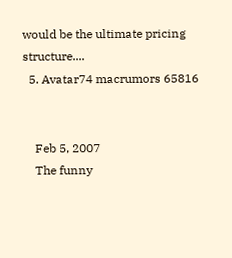would be the ultimate pricing structure....
  5. Avatar74 macrumors 65816


    Feb 5, 2007
    The funny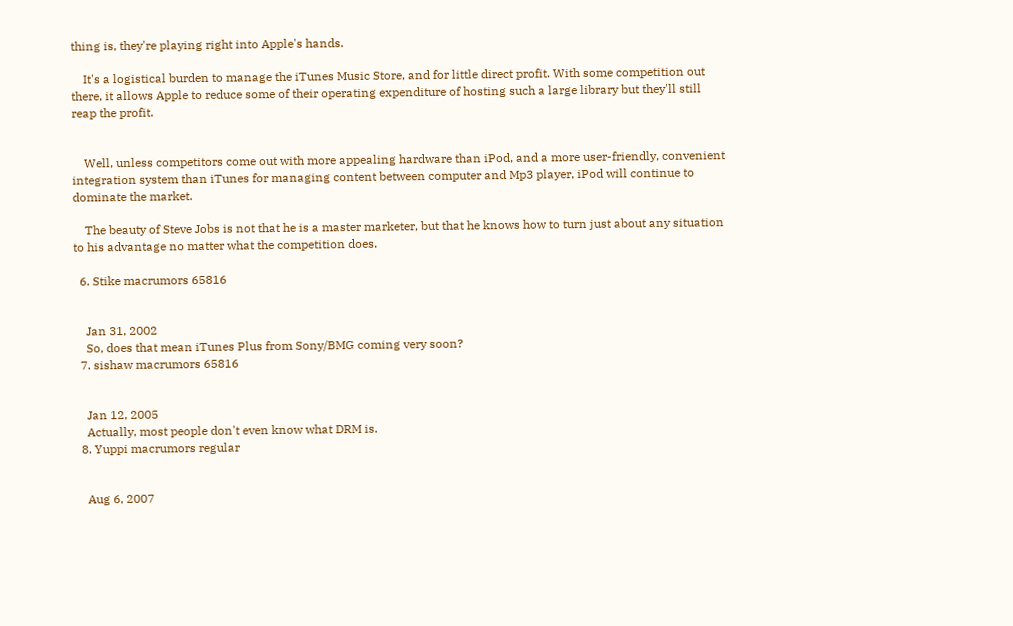thing is, they're playing right into Apple's hands.

    It's a logistical burden to manage the iTunes Music Store, and for little direct profit. With some competition out there, it allows Apple to reduce some of their operating expenditure of hosting such a large library but they'll still reap the profit.


    Well, unless competitors come out with more appealing hardware than iPod, and a more user-friendly, convenient integration system than iTunes for managing content between computer and Mp3 player, iPod will continue to dominate the market.

    The beauty of Steve Jobs is not that he is a master marketer, but that he knows how to turn just about any situation to his advantage no matter what the competition does.

  6. Stike macrumors 65816


    Jan 31, 2002
    So, does that mean iTunes Plus from Sony/BMG coming very soon?
  7. sishaw macrumors 65816


    Jan 12, 2005
    Actually, most people don't even know what DRM is.
  8. Yuppi macrumors regular


    Aug 6, 2007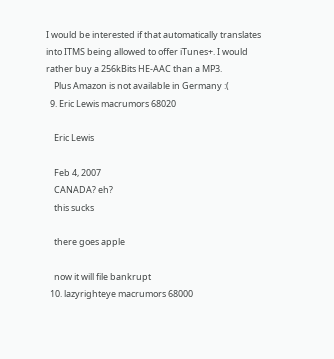I would be interested if that automatically translates into ITMS being allowed to offer iTunes+. I would rather buy a 256kBits HE-AAC than a MP3.
    Plus Amazon is not available in Germany :(
  9. Eric Lewis macrumors 68020

    Eric Lewis

    Feb 4, 2007
    CANADA? eh?
    this sucks

    there goes apple

    now it will file bankrupt
  10. lazyrighteye macrumors 68000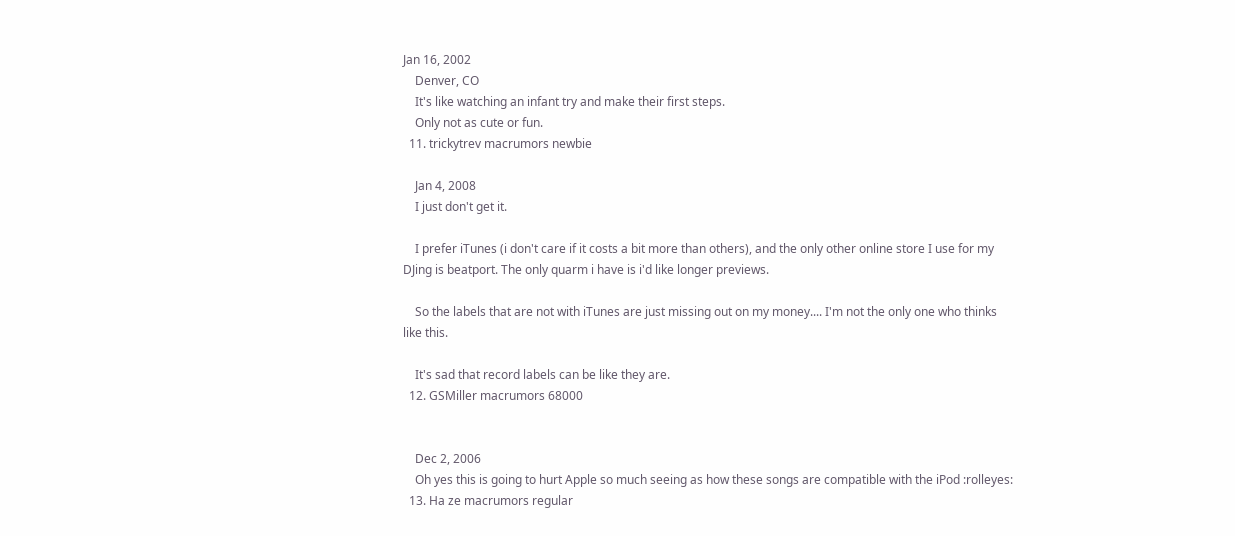Jan 16, 2002
    Denver, CO
    It's like watching an infant try and make their first steps.
    Only not as cute or fun.
  11. trickytrev macrumors newbie

    Jan 4, 2008
    I just don't get it.

    I prefer iTunes (i don't care if it costs a bit more than others), and the only other online store I use for my DJing is beatport. The only quarm i have is i'd like longer previews.

    So the labels that are not with iTunes are just missing out on my money.... I'm not the only one who thinks like this.

    It's sad that record labels can be like they are.
  12. GSMiller macrumors 68000


    Dec 2, 2006
    Oh yes this is going to hurt Apple so much seeing as how these songs are compatible with the iPod :rolleyes:
  13. Ha ze macrumors regular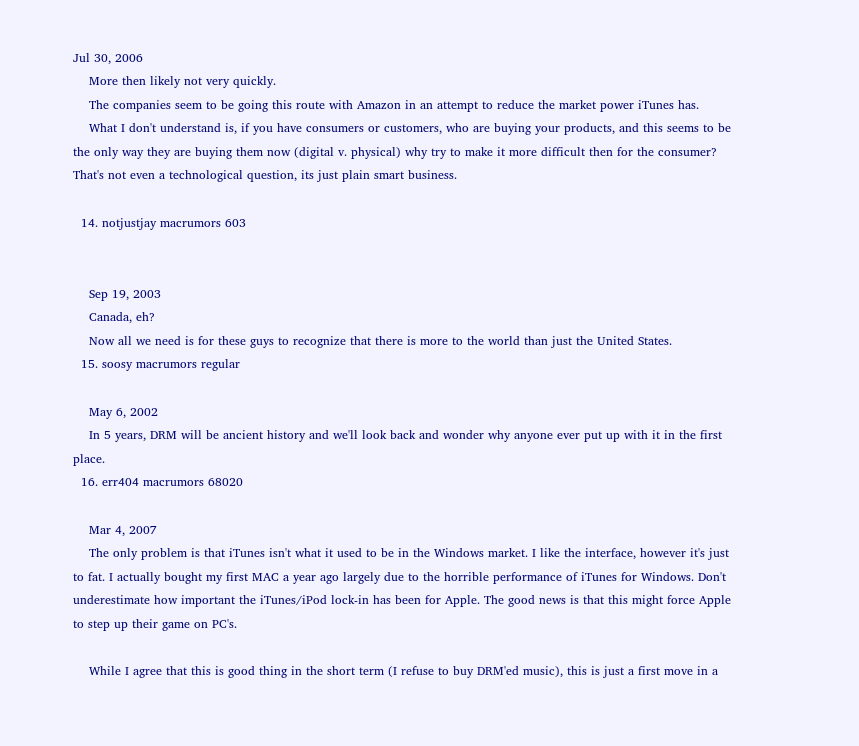Jul 30, 2006
    More then likely not very quickly.
    The companies seem to be going this route with Amazon in an attempt to reduce the market power iTunes has.
    What I don't understand is, if you have consumers or customers, who are buying your products, and this seems to be the only way they are buying them now (digital v. physical) why try to make it more difficult then for the consumer? That's not even a technological question, its just plain smart business.

  14. notjustjay macrumors 603


    Sep 19, 2003
    Canada, eh?
    Now all we need is for these guys to recognize that there is more to the world than just the United States.
  15. soosy macrumors regular

    May 6, 2002
    In 5 years, DRM will be ancient history and we'll look back and wonder why anyone ever put up with it in the first place.
  16. err404 macrumors 68020

    Mar 4, 2007
    The only problem is that iTunes isn't what it used to be in the Windows market. I like the interface, however it's just to fat. I actually bought my first MAC a year ago largely due to the horrible performance of iTunes for Windows. Don't underestimate how important the iTunes/iPod lock-in has been for Apple. The good news is that this might force Apple to step up their game on PC's.

    While I agree that this is good thing in the short term (I refuse to buy DRM'ed music), this is just a first move in a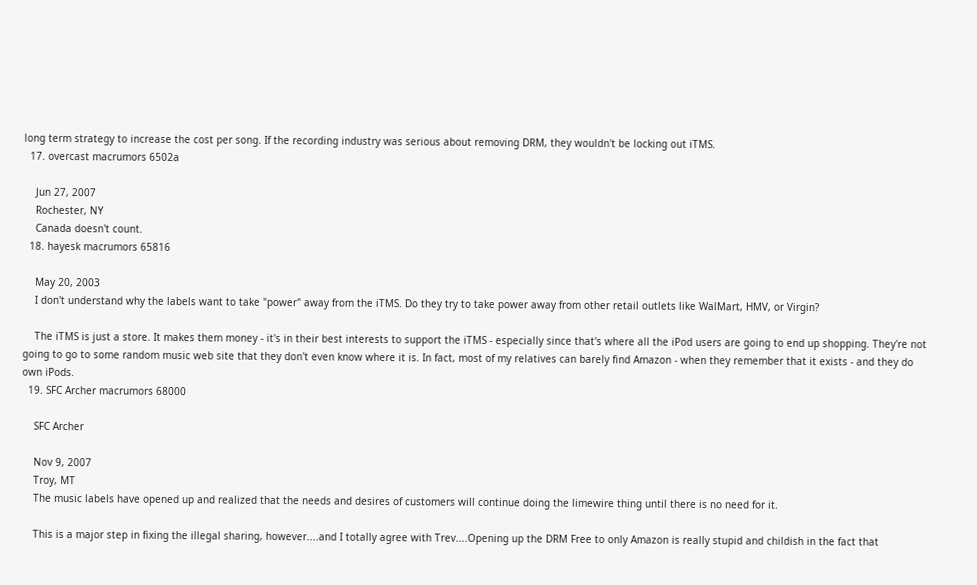long term strategy to increase the cost per song. If the recording industry was serious about removing DRM, they wouldn't be locking out iTMS.
  17. overcast macrumors 6502a

    Jun 27, 2007
    Rochester, NY
    Canada doesn't count.
  18. hayesk macrumors 65816

    May 20, 2003
    I don't understand why the labels want to take "power" away from the iTMS. Do they try to take power away from other retail outlets like WalMart, HMV, or Virgin?

    The iTMS is just a store. It makes them money - it's in their best interests to support the iTMS - especially since that's where all the iPod users are going to end up shopping. They're not going to go to some random music web site that they don't even know where it is. In fact, most of my relatives can barely find Amazon - when they remember that it exists - and they do own iPods.
  19. SFC Archer macrumors 68000

    SFC Archer

    Nov 9, 2007
    Troy, MT
    The music labels have opened up and realized that the needs and desires of customers will continue doing the limewire thing until there is no need for it.

    This is a major step in fixing the illegal sharing, however....and I totally agree with Trev....Opening up the DRM Free to only Amazon is really stupid and childish in the fact that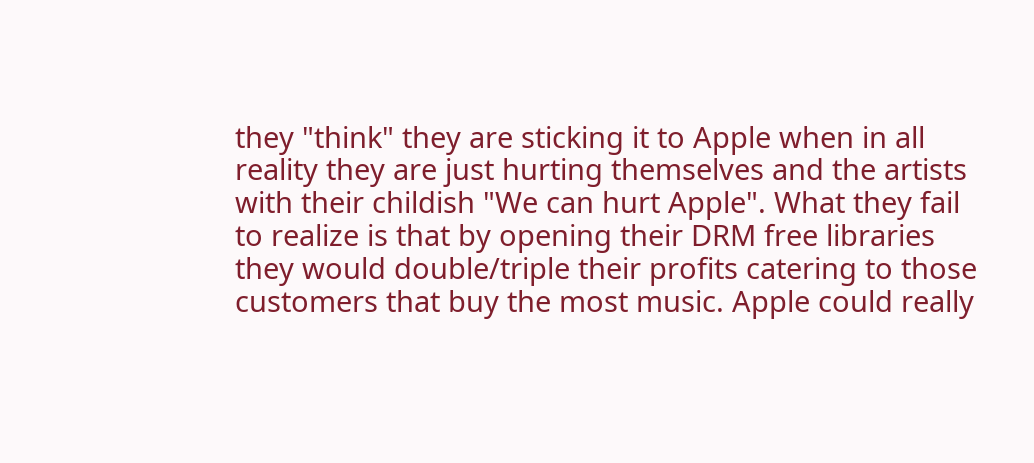they "think" they are sticking it to Apple when in all reality they are just hurting themselves and the artists with their childish "We can hurt Apple". What they fail to realize is that by opening their DRM free libraries they would double/triple their profits catering to those customers that buy the most music. Apple could really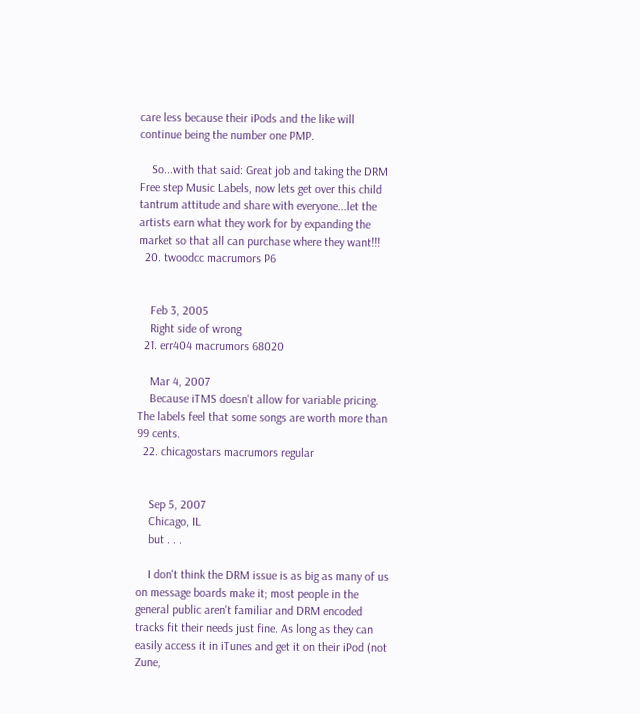care less because their iPods and the like will continue being the number one PMP.

    So...with that said: Great job and taking the DRM Free step Music Labels, now lets get over this child tantrum attitude and share with everyone...let the artists earn what they work for by expanding the market so that all can purchase where they want!!!
  20. twoodcc macrumors P6


    Feb 3, 2005
    Right side of wrong
  21. err404 macrumors 68020

    Mar 4, 2007
    Because iTMS doesn't allow for variable pricing. The labels feel that some songs are worth more than 99 cents.
  22. chicagostars macrumors regular


    Sep 5, 2007
    Chicago, IL
    but . . .

    I don't think the DRM issue is as big as many of us on message boards make it; most people in the general public aren't familiar and DRM encoded tracks fit their needs just fine. As long as they can easily access it in iTunes and get it on their iPod (not Zune,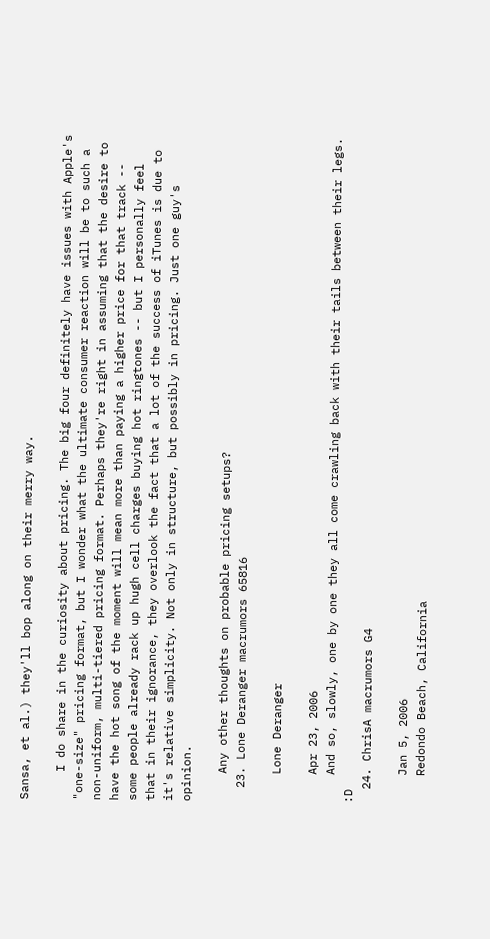Sansa, et al.) they'll bop along on their merry way.

    I do share in the curiosity about pricing. The big four definitely have issues with Apple's "one-size" pricing format, but I wonder what the ultimate consumer reaction will be to such a non-uniform, multi-tiered pricing format. Perhaps they're right in assuming that the desire to have the hot song of the moment will mean more than paying a higher price for that track -- some people already rack up hugh cell charges buying hot ringtones -- but I personally feel that in their ignorance, they overlook the fact that a lot of the success of iTunes is due to it's relative simplicity. Not only in structure, but possibly in pricing. Just one guy's opinion.

    Any other thoughts on probable pricing setups?
  23. Lone Deranger macrumors 65816

    Lone Deranger

    Apr 23, 2006
    And so, slowly, one by one they all come crawling back with their tails between their legs. :D
  24. ChrisA macrumors G4

    Jan 5, 2006
    Redondo Beach, California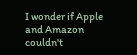I wonder if Apple and Amazon couldn't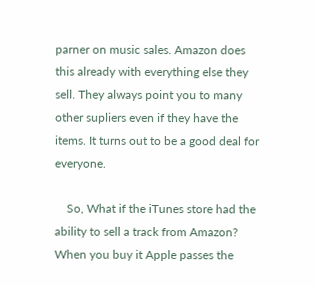parner on music sales. Amazon does this already with everything else they sell. They always point you to many other supliers even if they have the items. It turns out to be a good deal for everyone.

    So, What if the iTunes store had the ability to sell a track from Amazon? When you buy it Apple passes the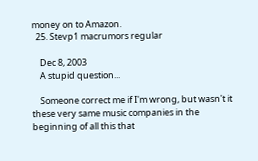money on to Amazon.
  25. Stevp1 macrumors regular

    Dec 8, 2003
    A stupid question...

    Someone correct me if I'm wrong, but wasn't it these very same music companies in the beginning of all this that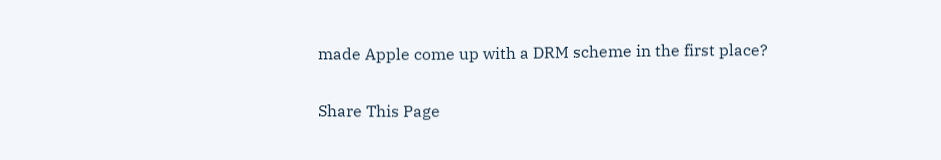made Apple come up with a DRM scheme in the first place?

Share This Page